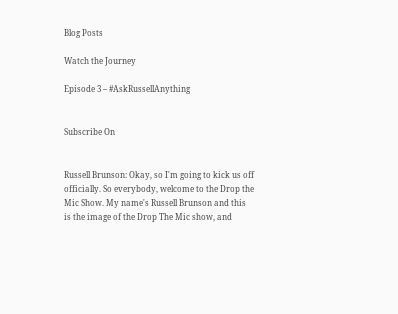Blog Posts

Watch the Journey

Episode 3 – #AskRussellAnything


Subscribe On


Russell Brunson: Okay, so I'm going to kick us off officially. So everybody, welcome to the Drop the Mic Show. My name's Russell Brunson and this is the image of the Drop The Mic show, and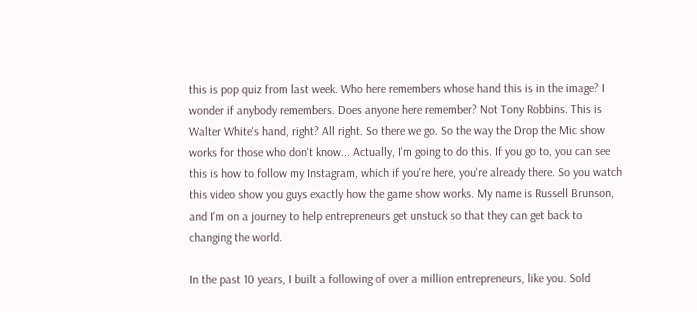this is pop quiz from last week. Who here remembers whose hand this is in the image? I wonder if anybody remembers. Does anyone here remember? Not Tony Robbins. This is Walter White's hand, right? All right. So there we go. So the way the Drop the Mic show works for those who don't know... Actually, I'm going to do this. If you go to, you can see this is how to follow my Instagram, which if you're here, you're already there. So you watch this video show you guys exactly how the game show works. My name is Russell Brunson, and I'm on a journey to help entrepreneurs get unstuck so that they can get back to changing the world.

In the past 10 years, I built a following of over a million entrepreneurs, like you. Sold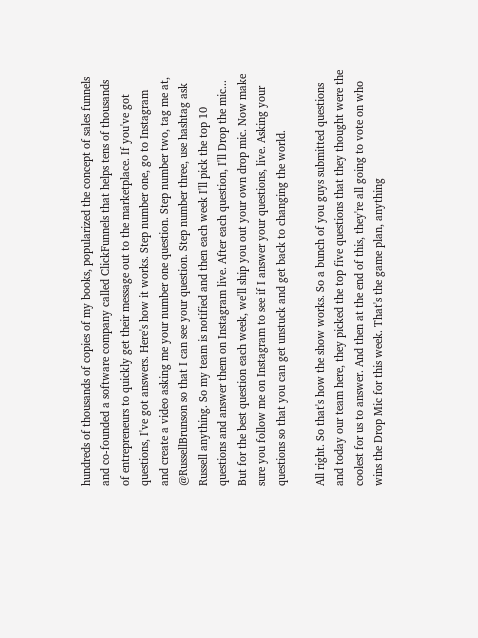hundreds of thousands of copies of my books, popularized the concept of sales funnels and co-founded a software company called ClickFunnels that helps tens of thousands of entrepreneurs to quickly get their message out to the marketplace. If you've got questions, I've got answers. Here's how it works. Step number one, go to Instagram and create a video asking me your number one question. Step number two, tag me at, @RussellBrunson so that I can see your question. Step number three, use hashtag ask Russell anything. So my team is notified and then each week I'll pick the top 10 questions and answer them on Instagram live. After each question, I'll Drop the mic... But for the best question each week, we'll ship you out your own drop mic. Now make sure you follow me on Instagram to see if I answer your questions, live. Asking your questions so that you can get unstuck and get back to changing the world.

All right. So that's how the show works. So a bunch of you guys submitted questions and today our team here, they picked the top five questions that they thought were the coolest for us to answer. And then at the end of this, they're all going to vote on who wins the Drop Mic for this week. That's the game plan, anything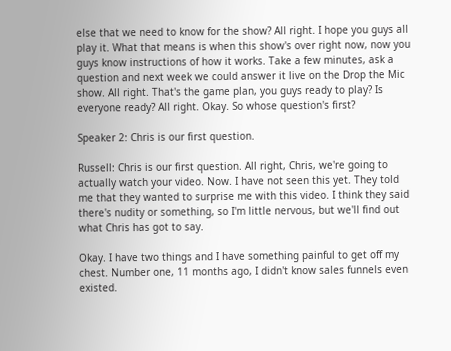else that we need to know for the show? All right. I hope you guys all play it. What that means is when this show's over right now, now you guys know instructions of how it works. Take a few minutes, ask a question and next week we could answer it live on the Drop the Mic show. All right. That's the game plan, you guys ready to play? Is everyone ready? All right. Okay. So whose question's first?

Speaker 2: Chris is our first question.

Russell: Chris is our first question. All right, Chris, we're going to actually watch your video. Now. I have not seen this yet. They told me that they wanted to surprise me with this video. I think they said there's nudity or something, so I'm little nervous, but we'll find out what Chris has got to say.

Okay. I have two things and I have something painful to get off my chest. Number one, 11 months ago, I didn't know sales funnels even existed.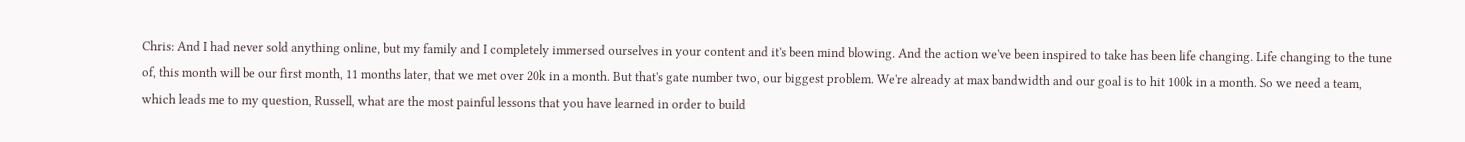Chris: And I had never sold anything online, but my family and I completely immersed ourselves in your content and it's been mind blowing. And the action we've been inspired to take has been life changing. Life changing to the tune of, this month will be our first month, 11 months later, that we met over 20k in a month. But that's gate number two, our biggest problem. We're already at max bandwidth and our goal is to hit 100k in a month. So we need a team, which leads me to my question, Russell, what are the most painful lessons that you have learned in order to build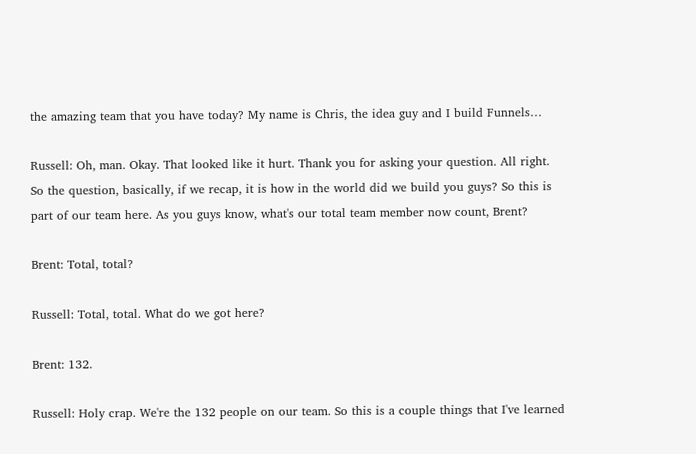the amazing team that you have today? My name is Chris, the idea guy and I build Funnels…

Russell: Oh, man. Okay. That looked like it hurt. Thank you for asking your question. All right. So the question, basically, if we recap, it is how in the world did we build you guys? So this is part of our team here. As you guys know, what's our total team member now count, Brent?

Brent: Total, total?

Russell: Total, total. What do we got here?

Brent: 132.

Russell: Holy crap. We're the 132 people on our team. So this is a couple things that I've learned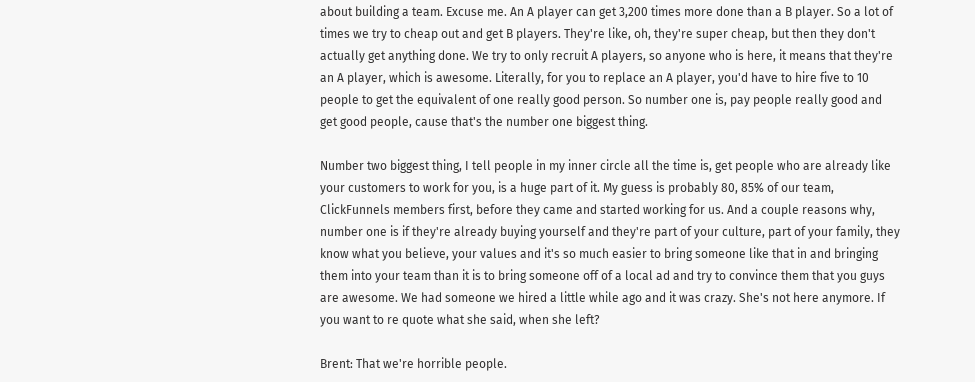about building a team. Excuse me. An A player can get 3,200 times more done than a B player. So a lot of times we try to cheap out and get B players. They're like, oh, they're super cheap, but then they don't actually get anything done. We try to only recruit A players, so anyone who is here, it means that they're an A player, which is awesome. Literally, for you to replace an A player, you'd have to hire five to 10 people to get the equivalent of one really good person. So number one is, pay people really good and get good people, cause that's the number one biggest thing.

Number two biggest thing, I tell people in my inner circle all the time is, get people who are already like your customers to work for you, is a huge part of it. My guess is probably 80, 85% of our team, ClickFunnels members first, before they came and started working for us. And a couple reasons why, number one is if they're already buying yourself and they're part of your culture, part of your family, they know what you believe, your values and it's so much easier to bring someone like that in and bringing them into your team than it is to bring someone off of a local ad and try to convince them that you guys are awesome. We had someone we hired a little while ago and it was crazy. She's not here anymore. If you want to re quote what she said, when she left?

Brent: That we're horrible people.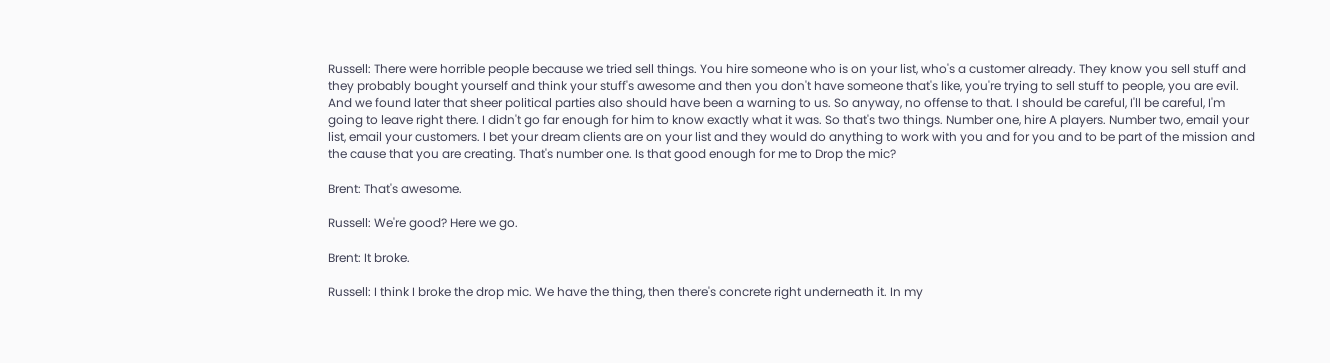Russell: There were horrible people because we tried sell things. You hire someone who is on your list, who's a customer already. They know you sell stuff and they probably bought yourself and think your stuff's awesome and then you don't have someone that's like, you're trying to sell stuff to people, you are evil. And we found later that sheer political parties also should have been a warning to us. So anyway, no offense to that. I should be careful, I'll be careful, I'm going to leave right there. I didn't go far enough for him to know exactly what it was. So that's two things. Number one, hire A players. Number two, email your list, email your customers. I bet your dream clients are on your list and they would do anything to work with you and for you and to be part of the mission and the cause that you are creating. That's number one. Is that good enough for me to Drop the mic?

Brent: That's awesome.

Russell: We're good? Here we go.

Brent: It broke.

Russell: I think I broke the drop mic. We have the thing, then there's concrete right underneath it. In my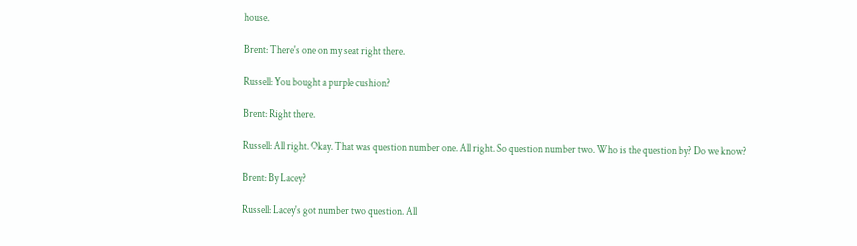house.

Brent: There's one on my seat right there.

Russell: You bought a purple cushion?

Brent: Right there.

Russell: All right. Okay. That was question number one. All right. So question number two. Who is the question by? Do we know?

Brent: By Lacey?

Russell: Lacey's got number two question. All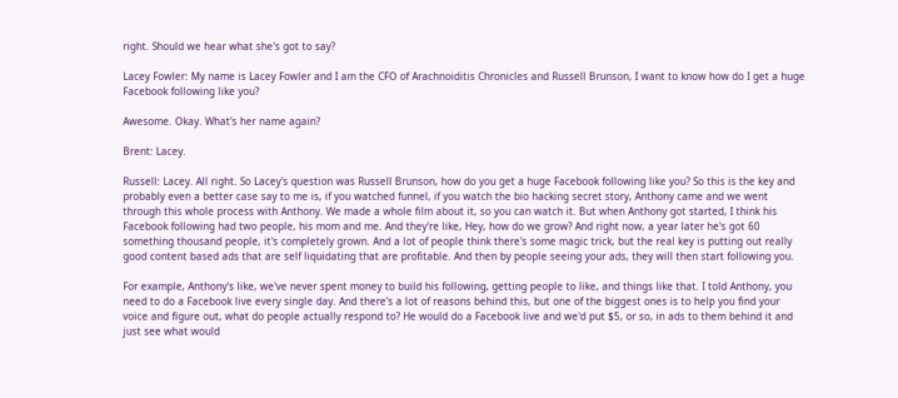right. Should we hear what she's got to say?

Lacey Fowler: My name is Lacey Fowler and I am the CFO of Arachnoiditis Chronicles and Russell Brunson, I want to know how do I get a huge Facebook following like you?

Awesome. Okay. What's her name again?

Brent: Lacey.

Russell: Lacey. All right. So Lacey's question was Russell Brunson, how do you get a huge Facebook following like you? So this is the key and probably even a better case say to me is, if you watched funnel, if you watch the bio hacking secret story, Anthony came and we went through this whole process with Anthony. We made a whole film about it, so you can watch it. But when Anthony got started, I think his Facebook following had two people, his mom and me. And they're like, Hey, how do we grow? And right now, a year later he's got 60 something thousand people, it's completely grown. And a lot of people think there's some magic trick, but the real key is putting out really good content based ads that are self liquidating that are profitable. And then by people seeing your ads, they will then start following you.

For example, Anthony's like, we've never spent money to build his following, getting people to like, and things like that. I told Anthony, you need to do a Facebook live every single day. And there's a lot of reasons behind this, but one of the biggest ones is to help you find your voice and figure out, what do people actually respond to? He would do a Facebook live and we'd put $5, or so, in ads to them behind it and just see what would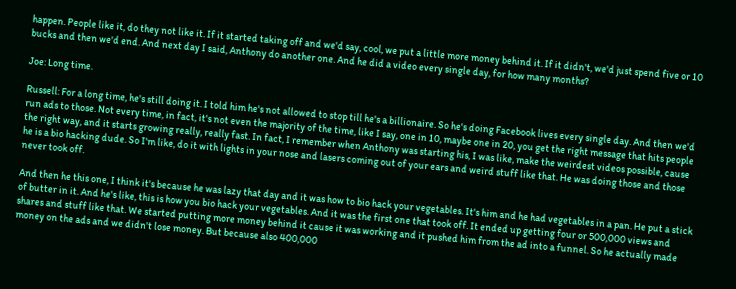happen. People like it, do they not like it. If it started taking off and we'd say, cool, we put a little more money behind it. If it didn't, we'd just spend five or 10 bucks and then we'd end. And next day I said, Anthony do another one. And he did a video every single day, for how many months?

Joe: Long time.

Russell: For a long time, he's still doing it. I told him he's not allowed to stop till he's a billionaire. So he's doing Facebook lives every single day. And then we'd run ads to those. Not every time, in fact, it's not even the majority of the time, like I say, one in 10, maybe one in 20, you get the right message that hits people the right way, and it starts growing really, really fast. In fact, I remember when Anthony was starting his, I was like, make the weirdest videos possible, cause he is a bio hacking dude. So I'm like, do it with lights in your nose and lasers coming out of your ears and weird stuff like that. He was doing those and those never took off.

And then he this one, I think it's because he was lazy that day and it was how to bio hack your vegetables. It's him and he had vegetables in a pan. He put a stick of butter in it. And he's like, this is how you bio hack your vegetables. And it was the first one that took off. It ended up getting four or 500,000 views and shares and stuff like that. We started putting more money behind it cause it was working and it pushed him from the ad into a funnel. So he actually made money on the ads and we didn't lose money. But because also 400,000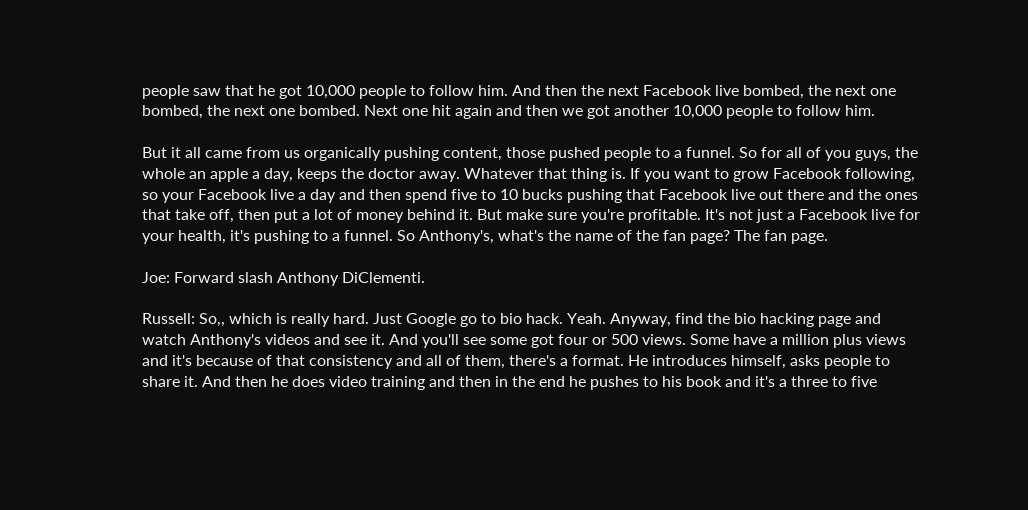people saw that he got 10,000 people to follow him. And then the next Facebook live bombed, the next one bombed, the next one bombed. Next one hit again and then we got another 10,000 people to follow him.

But it all came from us organically pushing content, those pushed people to a funnel. So for all of you guys, the whole an apple a day, keeps the doctor away. Whatever that thing is. If you want to grow Facebook following, so your Facebook live a day and then spend five to 10 bucks pushing that Facebook live out there and the ones that take off, then put a lot of money behind it. But make sure you're profitable. It's not just a Facebook live for your health, it's pushing to a funnel. So Anthony's, what's the name of the fan page? The fan page.

Joe: Forward slash Anthony DiClementi.

Russell: So,, which is really hard. Just Google go to bio hack. Yeah. Anyway, find the bio hacking page and watch Anthony's videos and see it. And you'll see some got four or 500 views. Some have a million plus views and it's because of that consistency and all of them, there's a format. He introduces himself, asks people to share it. And then he does video training and then in the end he pushes to his book and it's a three to five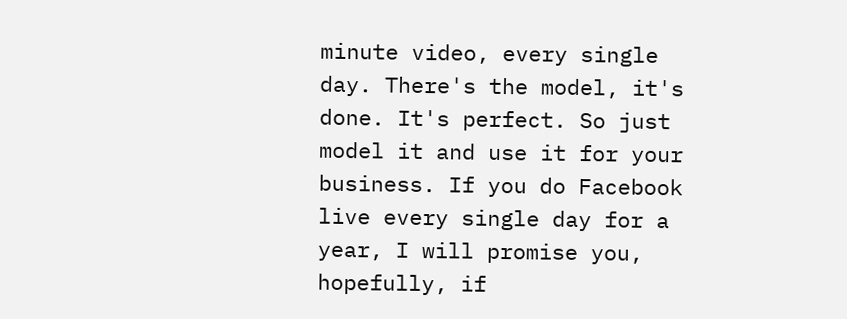minute video, every single day. There's the model, it's done. It's perfect. So just model it and use it for your business. If you do Facebook live every single day for a year, I will promise you, hopefully, if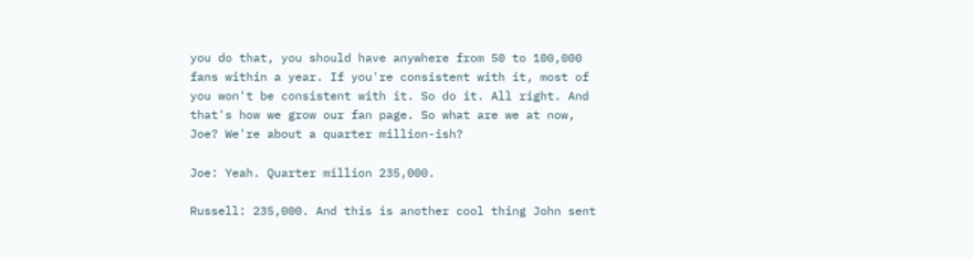you do that, you should have anywhere from 50 to 100,000 fans within a year. If you're consistent with it, most of you won't be consistent with it. So do it. All right. And that's how we grow our fan page. So what are we at now, Joe? We're about a quarter million-ish?

Joe: Yeah. Quarter million 235,000.

Russell: 235,000. And this is another cool thing John sent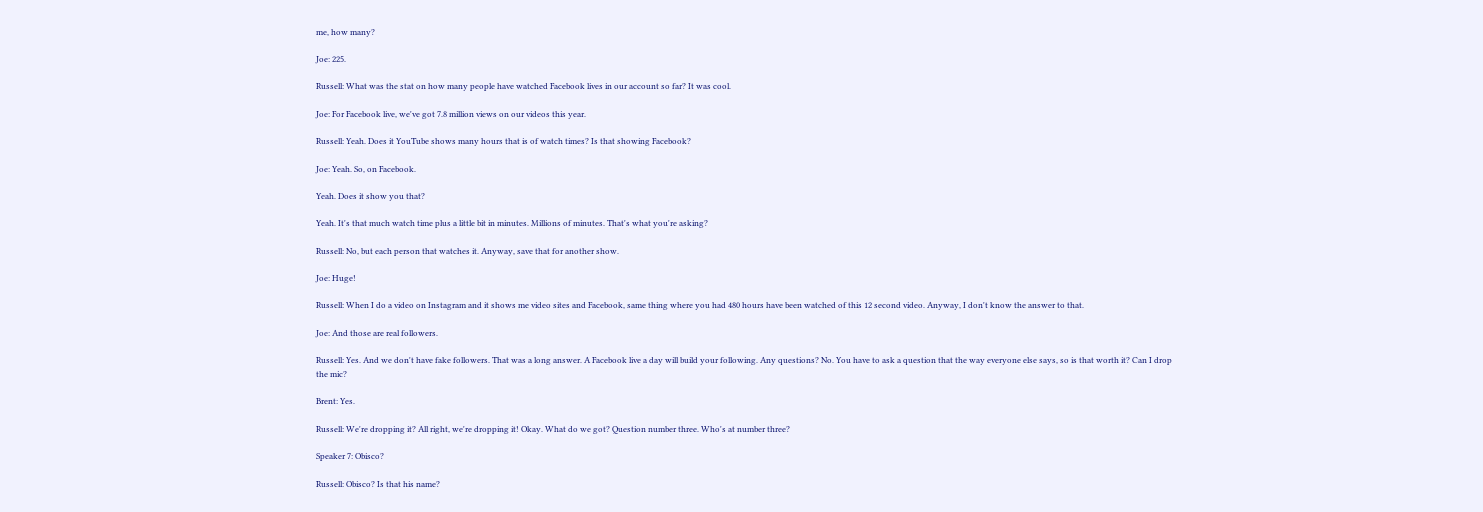me, how many?

Joe: 225.

Russell: What was the stat on how many people have watched Facebook lives in our account so far? It was cool.

Joe: For Facebook live, we've got 7.8 million views on our videos this year.

Russell: Yeah. Does it YouTube shows many hours that is of watch times? Is that showing Facebook?

Joe: Yeah. So, on Facebook.

Yeah. Does it show you that?

Yeah. It's that much watch time plus a little bit in minutes. Millions of minutes. That's what you're asking?

Russell: No, but each person that watches it. Anyway, save that for another show.

Joe: Huge!

Russell: When I do a video on Instagram and it shows me video sites and Facebook, same thing where you had 480 hours have been watched of this 12 second video. Anyway, I don't know the answer to that.

Joe: And those are real followers.

Russell: Yes. And we don't have fake followers. That was a long answer. A Facebook live a day will build your following. Any questions? No. You have to ask a question that the way everyone else says, so is that worth it? Can I drop the mic?

Brent: Yes.

Russell: We're dropping it? All right, we're dropping it! Okay. What do we got? Question number three. Who's at number three?

Speaker 7: Obisco?

Russell: Obisco? Is that his name?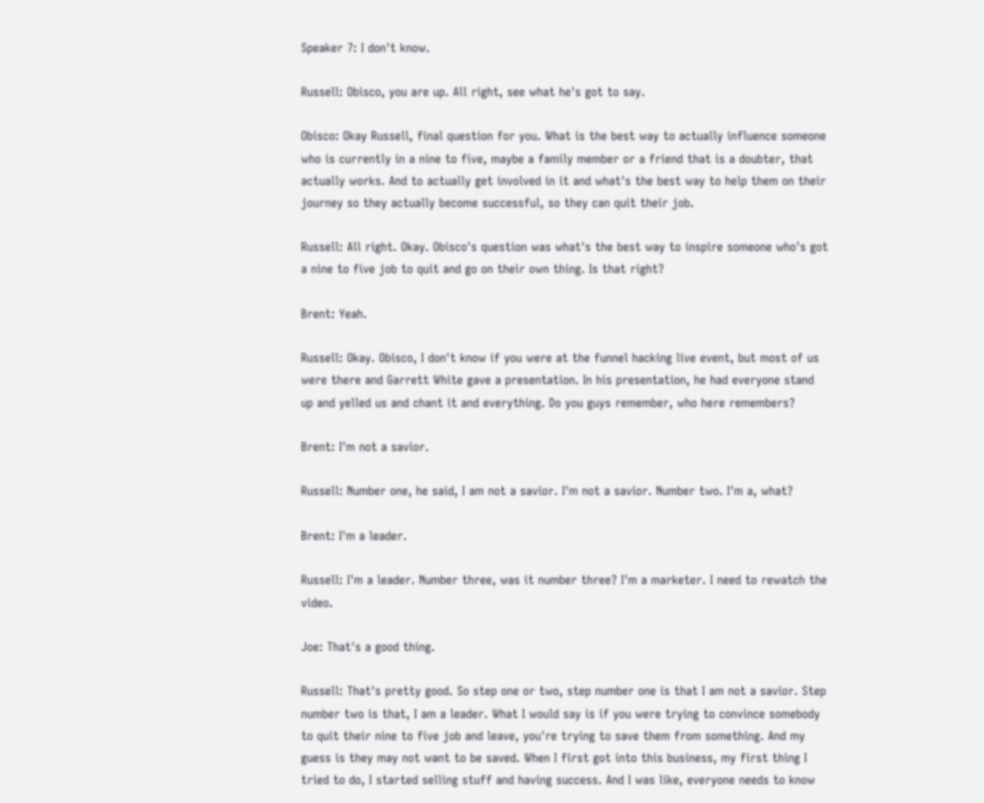Speaker 7: I don't know.

Russell: Obisco, you are up. All right, see what he's got to say.

Obisco: Okay Russell, final question for you. What is the best way to actually influence someone who is currently in a nine to five, maybe a family member or a friend that is a doubter, that actually works. And to actually get involved in it and what's the best way to help them on their journey so they actually become successful, so they can quit their job.

Russell: All right. Okay. Obisco's question was what's the best way to inspire someone who's got a nine to five job to quit and go on their own thing. Is that right?

Brent: Yeah.

Russell: Okay. Obisco, I don't know if you were at the funnel hacking live event, but most of us were there and Garrett White gave a presentation. In his presentation, he had everyone stand up and yelled us and chant it and everything. Do you guys remember, who here remembers?

Brent: I'm not a savior.

Russell: Number one, he said, I am not a savior. I'm not a savior. Number two. I'm a, what?

Brent: I'm a leader.

Russell: I'm a leader. Number three, was it number three? I'm a marketer. I need to rewatch the video.

Joe: That's a good thing.

Russell: That's pretty good. So step one or two, step number one is that I am not a savior. Step number two is that, I am a leader. What I would say is if you were trying to convince somebody to quit their nine to five job and leave, you're trying to save them from something. And my guess is they may not want to be saved. When I first got into this business, my first thing I tried to do, I started selling stuff and having success. And I was like, everyone needs to know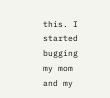this. I started bugging my mom and my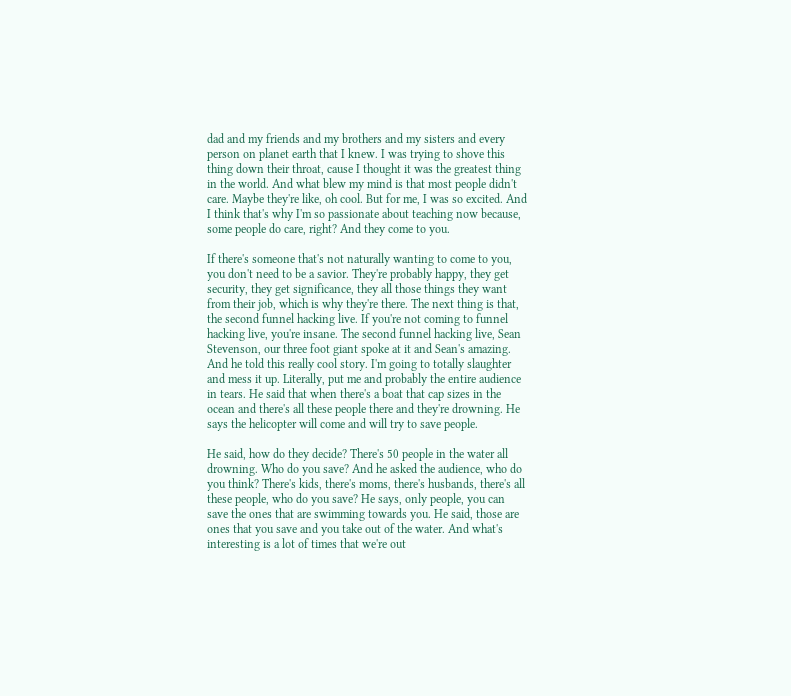dad and my friends and my brothers and my sisters and every person on planet earth that I knew. I was trying to shove this thing down their throat, cause I thought it was the greatest thing in the world. And what blew my mind is that most people didn't care. Maybe they're like, oh cool. But for me, I was so excited. And I think that's why I'm so passionate about teaching now because, some people do care, right? And they come to you.

If there's someone that's not naturally wanting to come to you, you don't need to be a savior. They're probably happy, they get security, they get significance, they all those things they want from their job, which is why they're there. The next thing is that, the second funnel hacking live. If you're not coming to funnel hacking live, you're insane. The second funnel hacking live, Sean Stevenson, our three foot giant spoke at it and Sean's amazing. And he told this really cool story. I'm going to totally slaughter and mess it up. Literally, put me and probably the entire audience in tears. He said that when there's a boat that cap sizes in the ocean and there's all these people there and they're drowning. He says the helicopter will come and will try to save people.

He said, how do they decide? There's 50 people in the water all drowning. Who do you save? And he asked the audience, who do you think? There's kids, there's moms, there's husbands, there's all these people, who do you save? He says, only people, you can save the ones that are swimming towards you. He said, those are ones that you save and you take out of the water. And what's interesting is a lot of times that we're out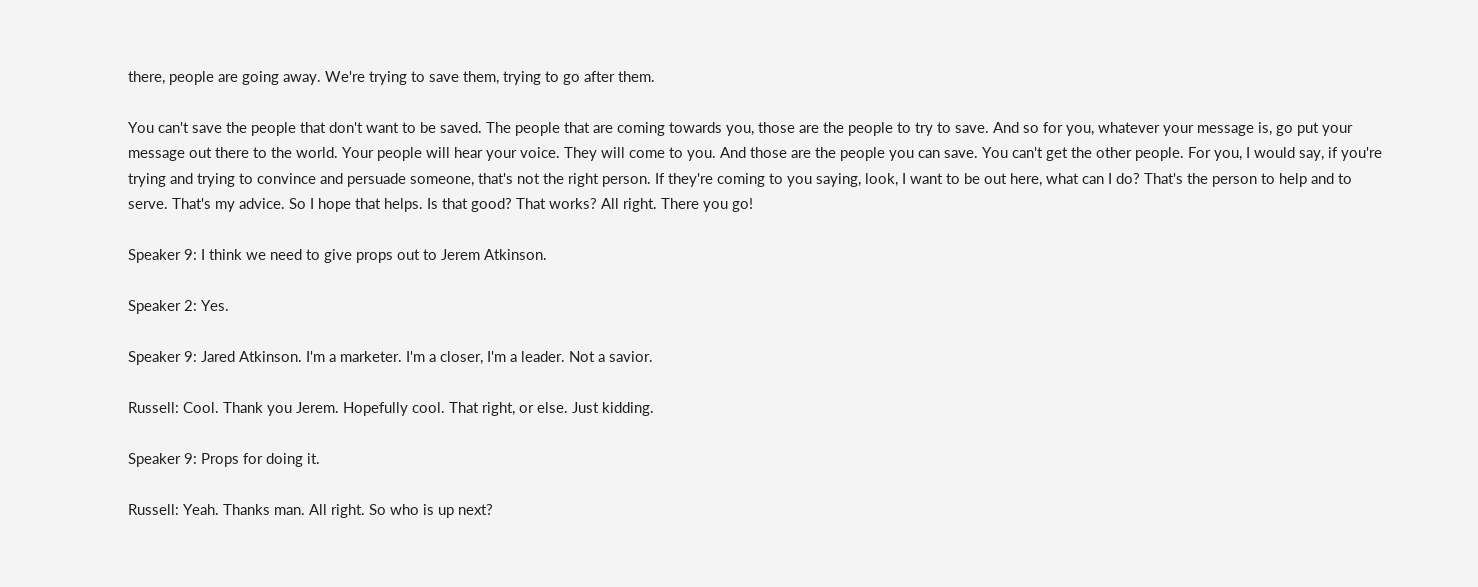there, people are going away. We're trying to save them, trying to go after them.

You can't save the people that don't want to be saved. The people that are coming towards you, those are the people to try to save. And so for you, whatever your message is, go put your message out there to the world. Your people will hear your voice. They will come to you. And those are the people you can save. You can't get the other people. For you, I would say, if you're trying and trying to convince and persuade someone, that's not the right person. If they're coming to you saying, look, I want to be out here, what can I do? That's the person to help and to serve. That's my advice. So I hope that helps. Is that good? That works? All right. There you go!

Speaker 9: I think we need to give props out to Jerem Atkinson.

Speaker 2: Yes.

Speaker 9: Jared Atkinson. I'm a marketer. I'm a closer, I'm a leader. Not a savior.

Russell: Cool. Thank you Jerem. Hopefully cool. That right, or else. Just kidding.

Speaker 9: Props for doing it.

Russell: Yeah. Thanks man. All right. So who is up next?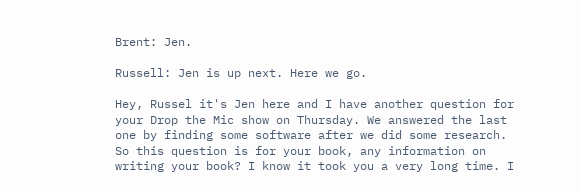Brent: Jen.

Russell: Jen is up next. Here we go.

Hey, Russel it's Jen here and I have another question for your Drop the Mic show on Thursday. We answered the last one by finding some software after we did some research. So this question is for your book, any information on writing your book? I know it took you a very long time. I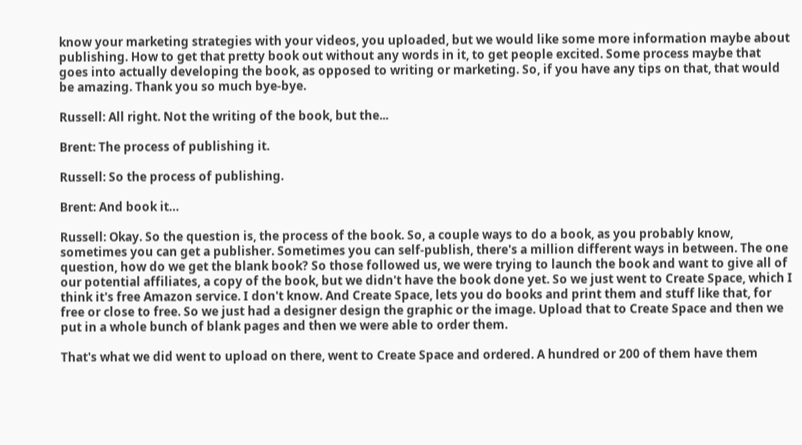know your marketing strategies with your videos, you uploaded, but we would like some more information maybe about publishing. How to get that pretty book out without any words in it, to get people excited. Some process maybe that goes into actually developing the book, as opposed to writing or marketing. So, if you have any tips on that, that would be amazing. Thank you so much bye-bye.

Russell: All right. Not the writing of the book, but the...

Brent: The process of publishing it.

Russell: So the process of publishing.

Brent: And book it…

Russell: Okay. So the question is, the process of the book. So, a couple ways to do a book, as you probably know, sometimes you can get a publisher. Sometimes you can self-publish, there's a million different ways in between. The one question, how do we get the blank book? So those followed us, we were trying to launch the book and want to give all of our potential affiliates, a copy of the book, but we didn't have the book done yet. So we just went to Create Space, which I think it's free Amazon service. I don't know. And Create Space, lets you do books and print them and stuff like that, for free or close to free. So we just had a designer design the graphic or the image. Upload that to Create Space and then we put in a whole bunch of blank pages and then we were able to order them.

That's what we did went to upload on there, went to Create Space and ordered. A hundred or 200 of them have them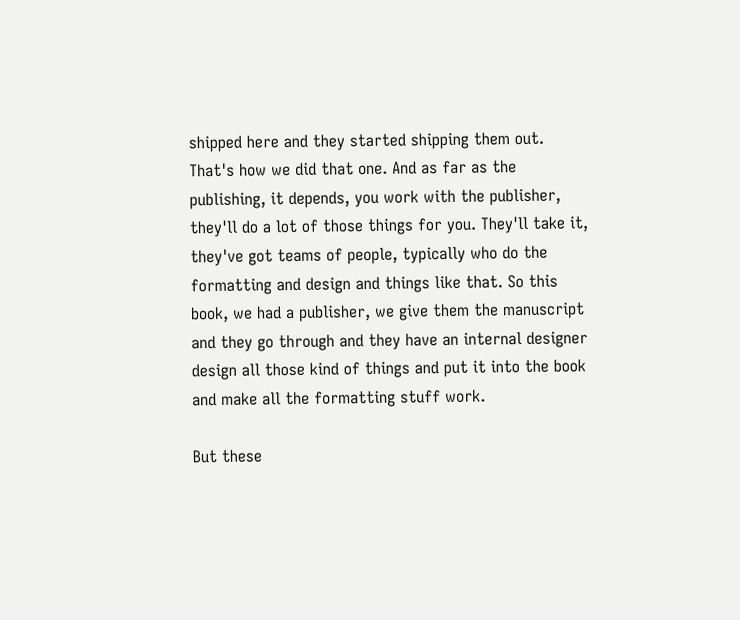shipped here and they started shipping them out. That's how we did that one. And as far as the publishing, it depends, you work with the publisher, they'll do a lot of those things for you. They'll take it, they've got teams of people, typically who do the formatting and design and things like that. So this book, we had a publisher, we give them the manuscript and they go through and they have an internal designer design all those kind of things and put it into the book and make all the formatting stuff work.

But these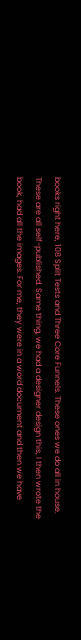books right here, 108 Split Tests and Three Core Funnels. These ones we do all in house. These are all self-published. Same thing, we had a designer design this, I then wrote the book, had all the images. For me, they were in a word document and then we have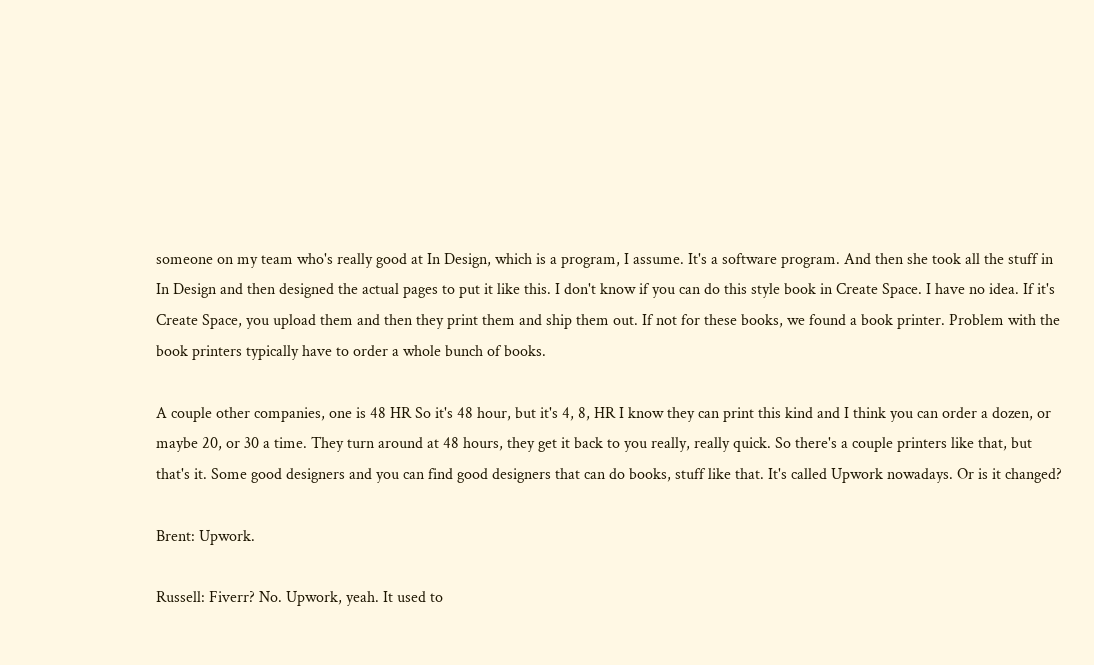someone on my team who's really good at In Design, which is a program, I assume. It's a software program. And then she took all the stuff in In Design and then designed the actual pages to put it like this. I don't know if you can do this style book in Create Space. I have no idea. If it's Create Space, you upload them and then they print them and ship them out. If not for these books, we found a book printer. Problem with the book printers typically have to order a whole bunch of books.

A couple other companies, one is 48 HR So it's 48 hour, but it's 4, 8, HR I know they can print this kind and I think you can order a dozen, or maybe 20, or 30 a time. They turn around at 48 hours, they get it back to you really, really quick. So there's a couple printers like that, but that's it. Some good designers and you can find good designers that can do books, stuff like that. It's called Upwork nowadays. Or is it changed?

Brent: Upwork.

Russell: Fiverr? No. Upwork, yeah. It used to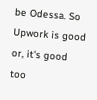be Odessa. So Upwork is good or, it's good too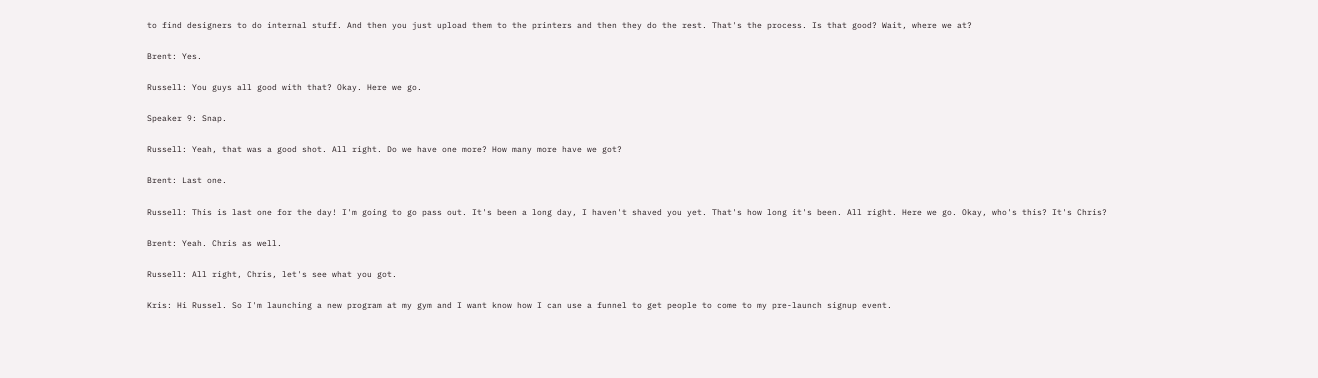to find designers to do internal stuff. And then you just upload them to the printers and then they do the rest. That's the process. Is that good? Wait, where we at?

Brent: Yes.

Russell: You guys all good with that? Okay. Here we go.

Speaker 9: Snap.

Russell: Yeah, that was a good shot. All right. Do we have one more? How many more have we got?

Brent: Last one.

Russell: This is last one for the day! I'm going to go pass out. It's been a long day, I haven't shaved you yet. That's how long it's been. All right. Here we go. Okay, who's this? It's Chris?

Brent: Yeah. Chris as well.

Russell: All right, Chris, let's see what you got.

Kris: Hi Russel. So I'm launching a new program at my gym and I want know how I can use a funnel to get people to come to my pre-launch signup event.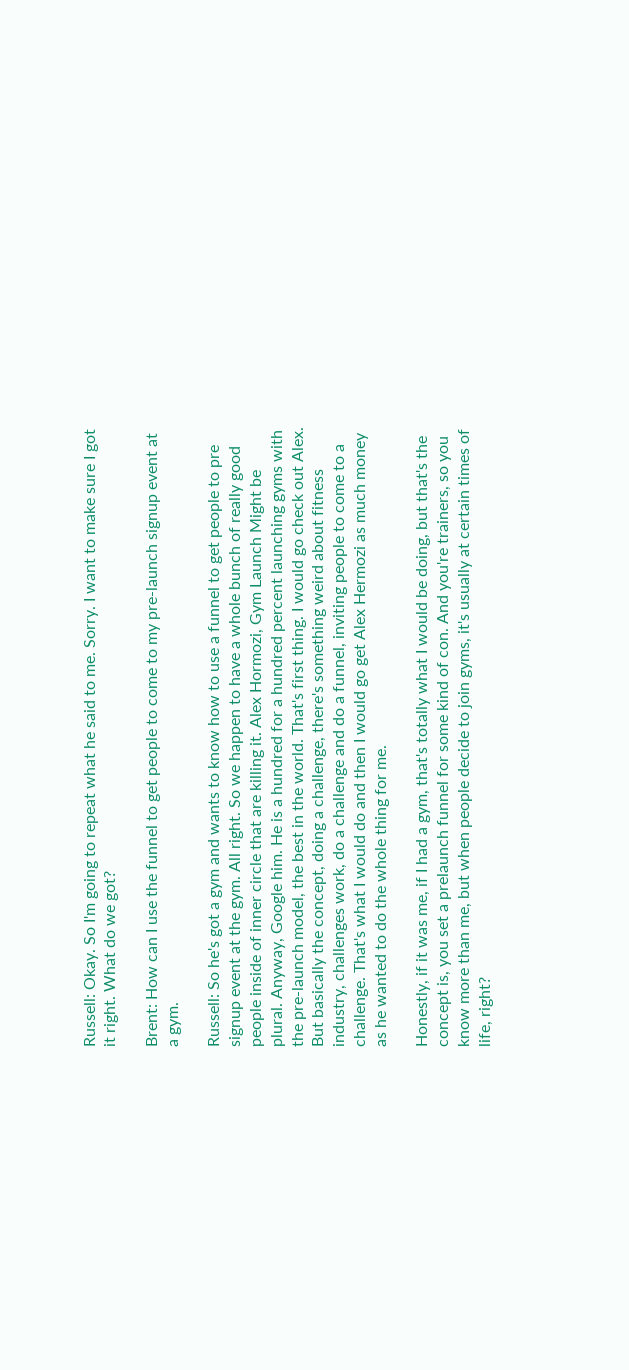Russell: Okay. So I'm going to repeat what he said to me. Sorry. I want to make sure I got it right. What do we got?

Brent: How can I use the funnel to get people to come to my pre-launch signup event at a gym.

Russell: So he's got a gym and wants to know how to use a funnel to get people to pre signup event at the gym. All right. So we happen to have a whole bunch of really good people inside of inner circle that are killing it. Alex Hormozi, Gym Launch Might be plural. Anyway, Google him. He is a hundred for a hundred percent launching gyms with the pre-launch model, the best in the world. That's first thing. I would go check out Alex. But basically the concept, doing a challenge, there's something weird about fitness industry, challenges work, do a challenge and do a funnel, inviting people to come to a challenge. That's what I would do and then I would go get Alex Hermozi as much money as he wanted to do the whole thing for me.

Honestly, if it was me, if I had a gym, that's totally what I would be doing, but that's the concept is, you set a prelaunch funnel for some kind of con. And you're trainers, so you know more than me, but when people decide to join gyms, it's usually at certain times of life, right?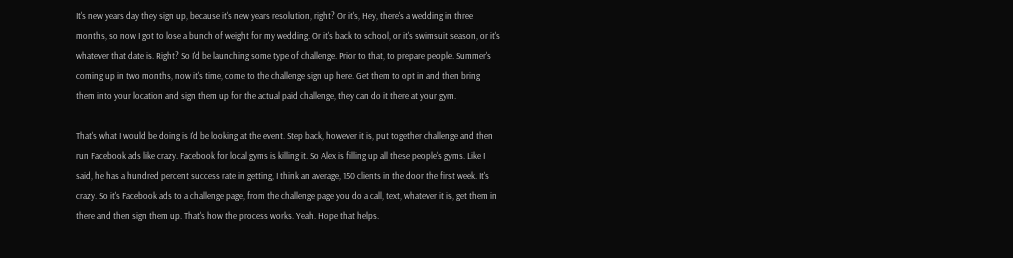It's new years day they sign up, because it's new years resolution, right? Or it's, Hey, there's a wedding in three months, so now I got to lose a bunch of weight for my wedding. Or it's back to school, or it's swimsuit season, or it's whatever that date is. Right? So I'd be launching some type of challenge. Prior to that, to prepare people. Summer's coming up in two months, now it's time, come to the challenge sign up here. Get them to opt in and then bring them into your location and sign them up for the actual paid challenge, they can do it there at your gym.

That's what I would be doing is I'd be looking at the event. Step back, however it is, put together challenge and then run Facebook ads like crazy. Facebook for local gyms is killing it. So Alex is filling up all these people's gyms. Like I said, he has a hundred percent success rate in getting, I think an average, 150 clients in the door the first week. It's crazy. So it's Facebook ads to a challenge page, from the challenge page you do a call, text, whatever it is, get them in there and then sign them up. That's how the process works. Yeah. Hope that helps.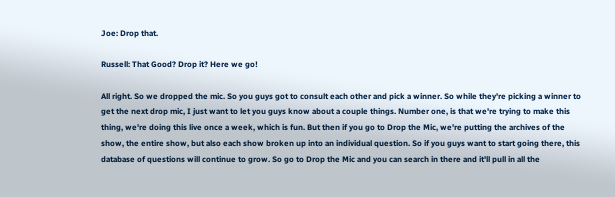Joe: Drop that.

Russell: That Good? Drop it? Here we go!

All right. So we dropped the mic. So you guys got to consult each other and pick a winner. So while they're picking a winner to get the next drop mic, I just want to let you guys know about a couple things. Number one, is that we're trying to make this thing, we're doing this live once a week, which is fun. But then if you go to Drop the Mic, we're putting the archives of the show, the entire show, but also each show broken up into an individual question. So if you guys want to start going there, this database of questions will continue to grow. So go to Drop the Mic and you can search in there and it'll pull in all the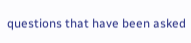questions that have been asked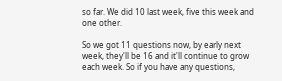so far. We did 10 last week, five this week and one other.

So we got 11 questions now, by early next week, they'll be 16 and it'll continue to grow each week. So if you have any questions,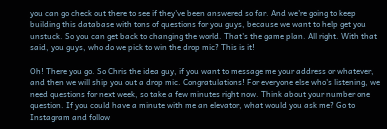you can go check out there to see if they've been answered so far. And we're going to keep building this database with tons of questions for you guys, because we want to help get you unstuck. So you can get back to changing the world. That's the game plan. All right. With that said, you guys, who do we pick to win the drop mic? This is it!

Oh! There you go. So Chris the idea guy, if you want to message me your address or whatever, and then we will ship you out a drop mic. Congratulations! For everyone else who's listening, we need questions for next week, so take a few minutes right now. Think about your number one question. If you could have a minute with me an elevator, what would you ask me? Go to Instagram and follow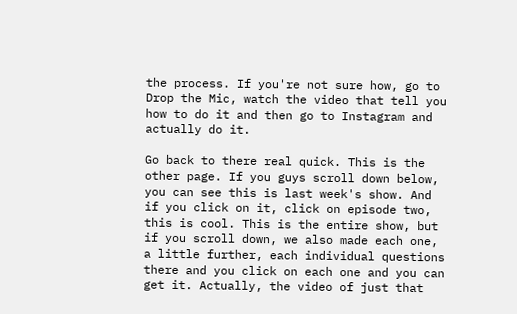the process. If you're not sure how, go to Drop the Mic, watch the video that tell you how to do it and then go to Instagram and actually do it.

Go back to there real quick. This is the other page. If you guys scroll down below, you can see this is last week's show. And if you click on it, click on episode two, this is cool. This is the entire show, but if you scroll down, we also made each one, a little further, each individual questions there and you click on each one and you can get it. Actually, the video of just that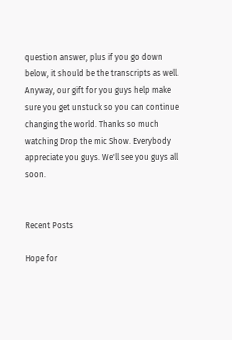question answer, plus if you go down below, it should be the transcripts as well. Anyway, our gift for you guys help make sure you get unstuck so you can continue changing the world. Thanks so much watching Drop the mic Show. Everybody appreciate you guys. We'll see you guys all soon.


Recent Posts

Hope for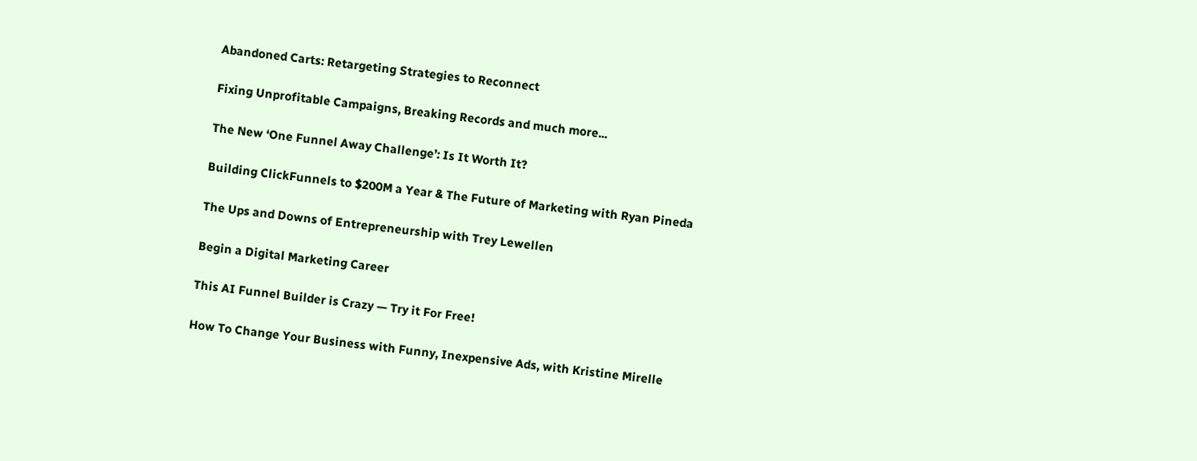Abandoned Carts: Retargeting Strategies to Reconnect

Fixing Unprofitable Campaigns, Breaking Records and much more...

The New ‘One Funnel Away Challenge’: Is It Worth It?

Building ClickFunnels to $200M a Year & The Future of Marketing with Ryan Pineda

The Ups and Downs of Entrepreneurship with Trey Lewellen

Begin a Digital Marketing Career

This AI Funnel Builder is Crazy — Try it For Free!

How To Change Your Business with Funny, Inexpensive Ads, with Kristine Mirelle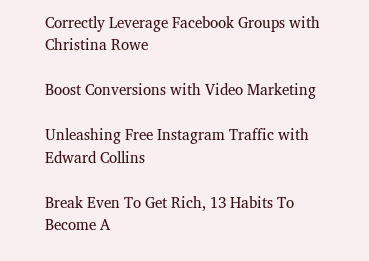Correctly Leverage Facebook Groups with Christina Rowe

Boost Conversions with Video Marketing

Unleashing Free Instagram Traffic with Edward Collins

Break Even To Get Rich, 13 Habits To Become A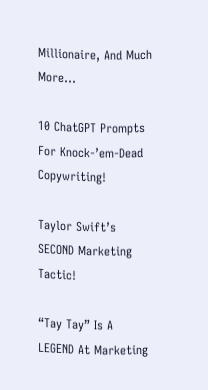Millionaire, And Much More...

10 ChatGPT Prompts For Knock-’em-Dead Copywriting!

Taylor Swift’s SECOND Marketing Tactic!

“Tay Tay” Is A LEGEND At Marketing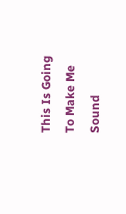This Is Going To Make Me Sound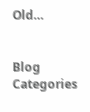Old…


Blog Categories